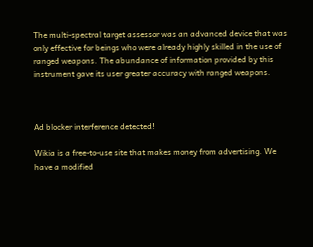The multi-spectral target assessor was an advanced device that was only effective for beings who were already highly skilled in the use of ranged weapons. The abundance of information provided by this instrument gave its user greater accuracy with ranged weapons.



Ad blocker interference detected!

Wikia is a free-to-use site that makes money from advertising. We have a modified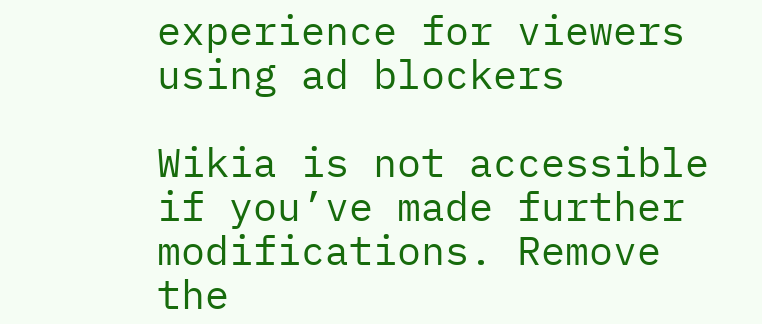experience for viewers using ad blockers

Wikia is not accessible if you’ve made further modifications. Remove the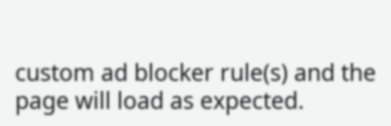custom ad blocker rule(s) and the page will load as expected.